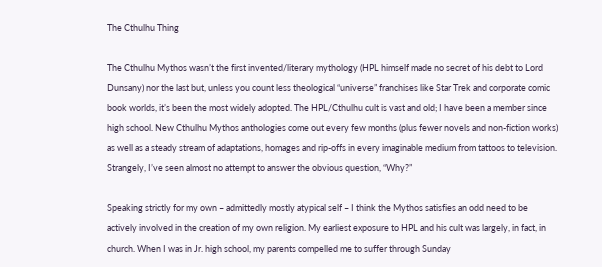The Cthulhu Thing

The Cthulhu Mythos wasn’t the first invented/literary mythology (HPL himself made no secret of his debt to Lord Dunsany) nor the last but, unless you count less theological “universe” franchises like Star Trek and corporate comic book worlds, it’s been the most widely adopted. The HPL/Cthulhu cult is vast and old; I have been a member since high school. New Cthulhu Mythos anthologies come out every few months (plus fewer novels and non-fiction works) as well as a steady stream of adaptations, homages and rip-offs in every imaginable medium from tattoos to television. Strangely, I’ve seen almost no attempt to answer the obvious question, “Why?”

Speaking strictly for my own – admittedly mostly atypical self – I think the Mythos satisfies an odd need to be actively involved in the creation of my own religion. My earliest exposure to HPL and his cult was largely, in fact, in church. When I was in Jr. high school, my parents compelled me to suffer through Sunday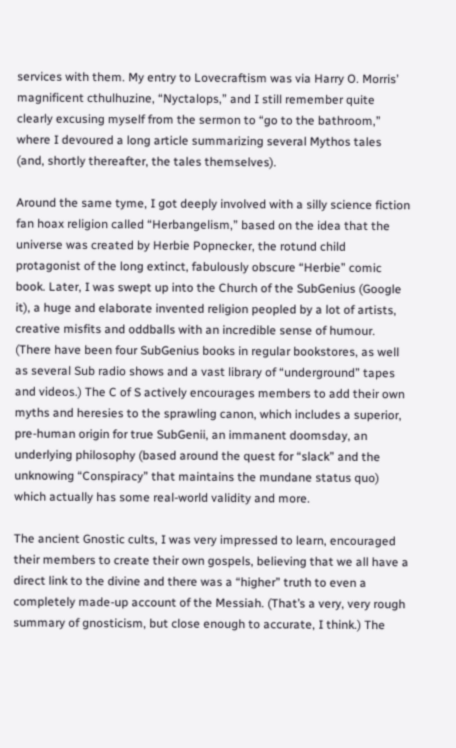services with them. My entry to Lovecraftism was via Harry O. Morris’ magnificent cthulhuzine, “Nyctalops,” and I still remember quite clearly excusing myself from the sermon to “go to the bathroom,” where I devoured a long article summarizing several Mythos tales (and, shortly thereafter, the tales themselves).

Around the same tyme, I got deeply involved with a silly science fiction fan hoax religion called “Herbangelism,” based on the idea that the universe was created by Herbie Popnecker, the rotund child protagonist of the long extinct, fabulously obscure “Herbie” comic book. Later, I was swept up into the Church of the SubGenius (Google it), a huge and elaborate invented religion peopled by a lot of artists, creative misfits and oddballs with an incredible sense of humour. (There have been four SubGenius books in regular bookstores, as well as several Sub radio shows and a vast library of “underground” tapes and videos.) The C of S actively encourages members to add their own myths and heresies to the sprawling canon, which includes a superior, pre-human origin for true SubGenii, an immanent doomsday, an underlying philosophy (based around the quest for “slack” and the unknowing “Conspiracy” that maintains the mundane status quo) which actually has some real-world validity and more.

The ancient Gnostic cults, I was very impressed to learn, encouraged their members to create their own gospels, believing that we all have a direct link to the divine and there was a “higher” truth to even a completely made-up account of the Messiah. (That’s a very, very rough summary of gnosticism, but close enough to accurate, I think.) The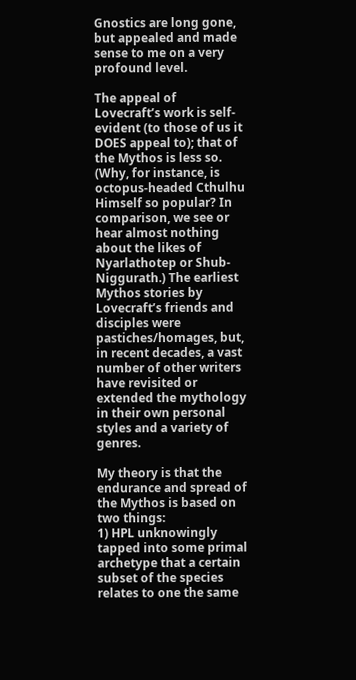Gnostics are long gone, but appealed and made sense to me on a very profound level.

The appeal of Lovecraft’s work is self-evident (to those of us it DOES appeal to); that of the Mythos is less so. (Why, for instance, is octopus-headed Cthulhu Himself so popular? In comparison, we see or hear almost nothing about the likes of Nyarlathotep or Shub-Niggurath.) The earliest Mythos stories by Lovecraft’s friends and disciples were pastiches/homages, but, in recent decades, a vast number of other writers have revisited or extended the mythology in their own personal styles and a variety of genres.

My theory is that the endurance and spread of the Mythos is based on two things:
1) HPL unknowingly tapped into some primal archetype that a certain subset of the species relates to one the same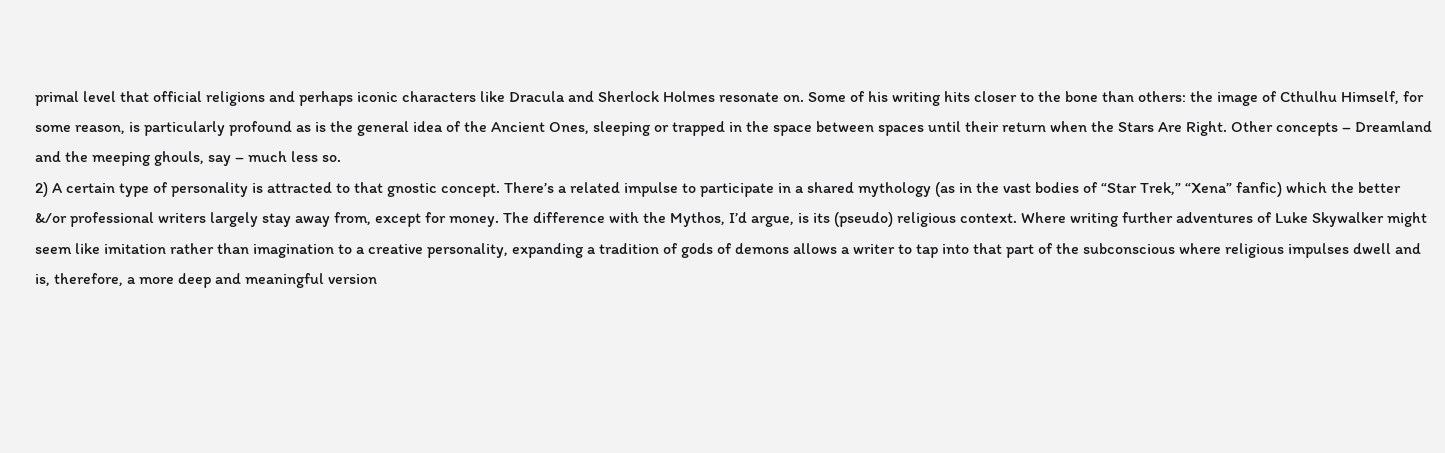primal level that official religions and perhaps iconic characters like Dracula and Sherlock Holmes resonate on. Some of his writing hits closer to the bone than others: the image of Cthulhu Himself, for some reason, is particularly profound as is the general idea of the Ancient Ones, sleeping or trapped in the space between spaces until their return when the Stars Are Right. Other concepts – Dreamland and the meeping ghouls, say – much less so.
2) A certain type of personality is attracted to that gnostic concept. There’s a related impulse to participate in a shared mythology (as in the vast bodies of “Star Trek,” “Xena” fanfic) which the better &/or professional writers largely stay away from, except for money. The difference with the Mythos, I’d argue, is its (pseudo) religious context. Where writing further adventures of Luke Skywalker might seem like imitation rather than imagination to a creative personality, expanding a tradition of gods of demons allows a writer to tap into that part of the subconscious where religious impulses dwell and is, therefore, a more deep and meaningful version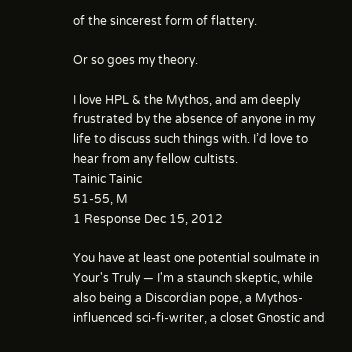of the sincerest form of flattery.

Or so goes my theory.

I love HPL & the Mythos, and am deeply frustrated by the absence of anyone in my life to discuss such things with. I’d love to hear from any fellow cultists.
Tainic Tainic
51-55, M
1 Response Dec 15, 2012

You have at least one potential soulmate in Your's Truly — I'm a staunch skeptic, while also being a Discordian pope, a Mythos-influenced sci-fi-writer, a closet Gnostic and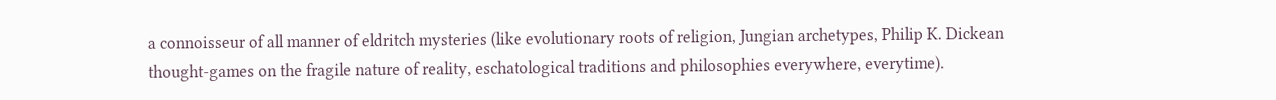a connoisseur of all manner of eldritch mysteries (like evolutionary roots of religion, Jungian archetypes, Philip K. Dickean thought-games on the fragile nature of reality, eschatological traditions and philosophies everywhere, everytime).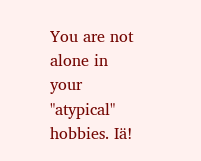You are not alone in your "atypical" hobbies. Iä!